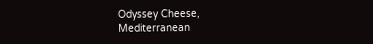Odyssey Cheese, Mediterranean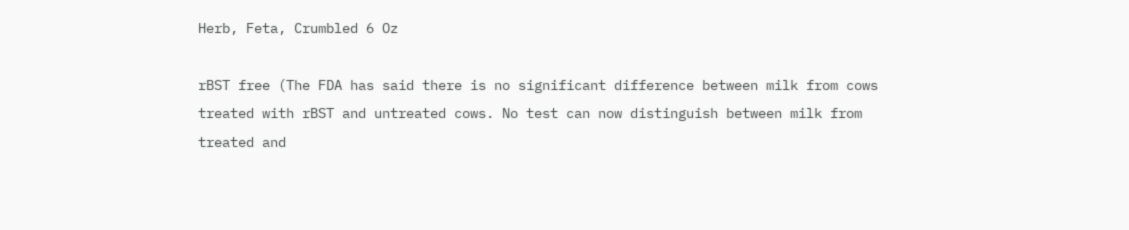Herb, Feta, Crumbled 6 Oz

rBST free (The FDA has said there is no significant difference between milk from cows treated with rBST and untreated cows. No test can now distinguish between milk from treated and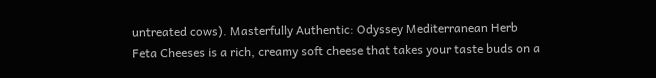untreated cows). Masterfully Authentic: Odyssey Mediterranean Herb Feta Cheeses is a rich, creamy soft cheese that takes your taste buds on a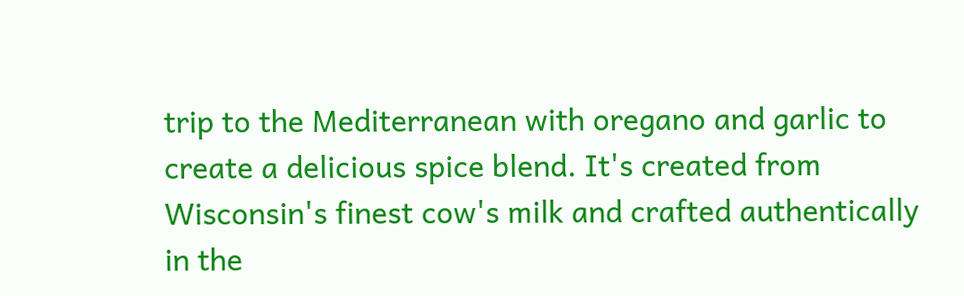trip to the Mediterranean with oregano and garlic to create a delicious spice blend. It's created from Wisconsin's finest cow's milk and crafted authentically in the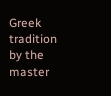Greek tradition by the master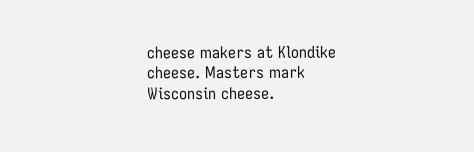cheese makers at Klondike cheese. Masters mark Wisconsin cheese.